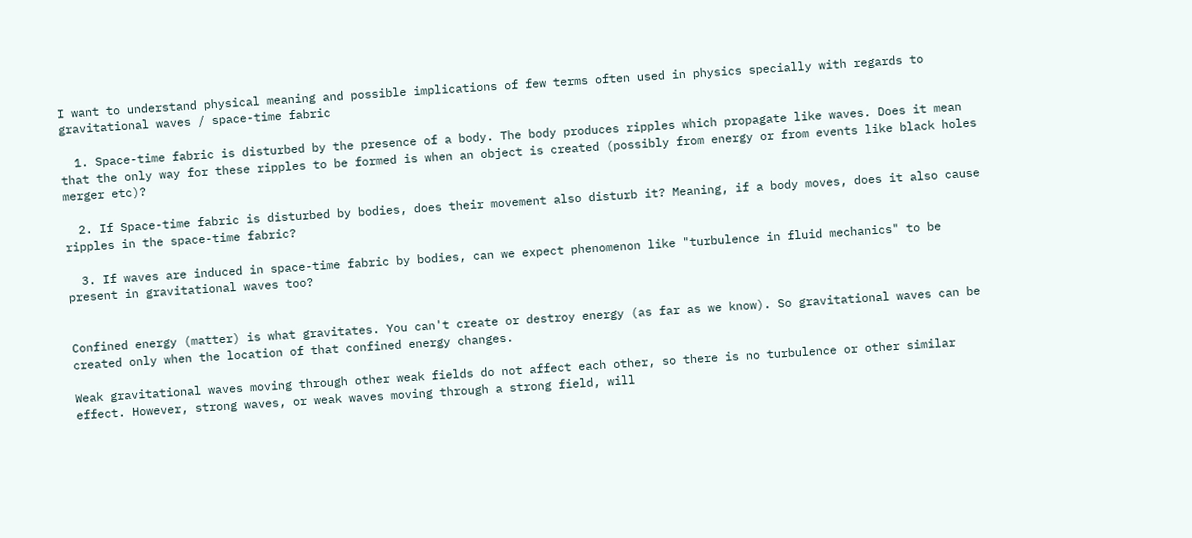I want to understand physical meaning and possible implications of few terms often used in physics specially with regards to gravitational waves / space-time fabric

  1. Space-time fabric is disturbed by the presence of a body. The body produces ripples which propagate like waves. Does it mean that the only way for these ripples to be formed is when an object is created (possibly from energy or from events like black holes merger etc)?

  2. If Space-time fabric is disturbed by bodies, does their movement also disturb it? Meaning, if a body moves, does it also cause ripples in the space-time fabric?

  3. If waves are induced in space-time fabric by bodies, can we expect phenomenon like "turbulence in fluid mechanics" to be present in gravitational waves too?


Confined energy (matter) is what gravitates. You can't create or destroy energy (as far as we know). So gravitational waves can be created only when the location of that confined energy changes.

Weak gravitational waves moving through other weak fields do not affect each other, so there is no turbulence or other similar effect. However, strong waves, or weak waves moving through a strong field, will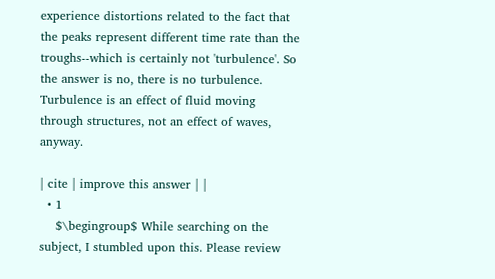experience distortions related to the fact that the peaks represent different time rate than the troughs--which is certainly not 'turbulence'. So the answer is no, there is no turbulence. Turbulence is an effect of fluid moving through structures, not an effect of waves, anyway.

| cite | improve this answer | |
  • 1
    $\begingroup$ While searching on the subject, I stumbled upon this. Please review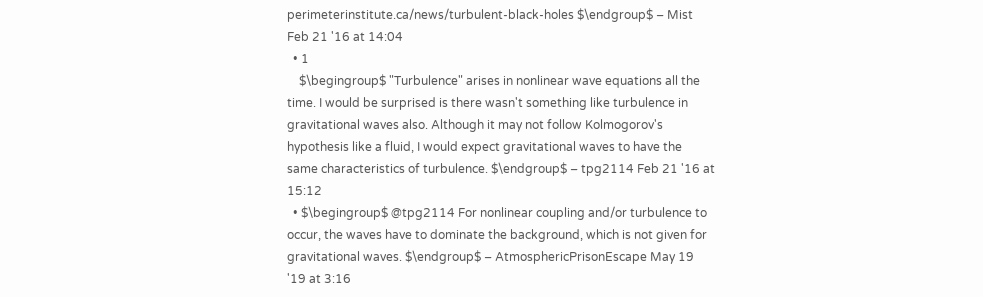perimeterinstitute.ca/news/turbulent-black-holes $\endgroup$ – Mist Feb 21 '16 at 14:04
  • 1
    $\begingroup$ "Turbulence" arises in nonlinear wave equations all the time. I would be surprised is there wasn't something like turbulence in gravitational waves also. Although it may not follow Kolmogorov's hypothesis like a fluid, I would expect gravitational waves to have the same characteristics of turbulence. $\endgroup$ – tpg2114 Feb 21 '16 at 15:12
  • $\begingroup$ @tpg2114 For nonlinear coupling and/or turbulence to occur, the waves have to dominate the background, which is not given for gravitational waves. $\endgroup$ – AtmosphericPrisonEscape May 19 '19 at 3:16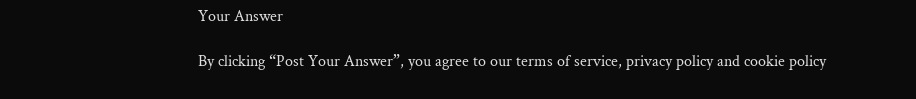Your Answer

By clicking “Post Your Answer”, you agree to our terms of service, privacy policy and cookie policy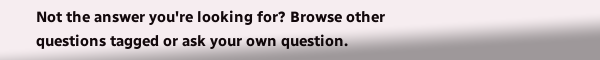Not the answer you're looking for? Browse other questions tagged or ask your own question.